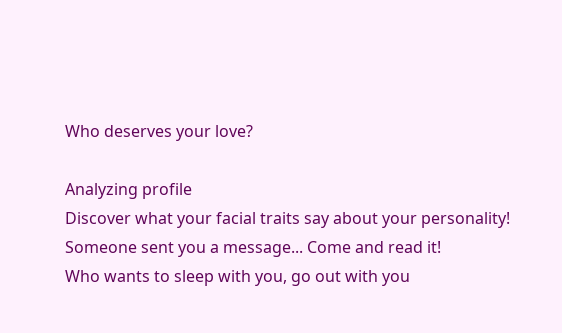Who deserves your love?

Analyzing profile
Discover what your facial traits say about your personality!
Someone sent you a message... Come and read it!
Who wants to sleep with you, go out with you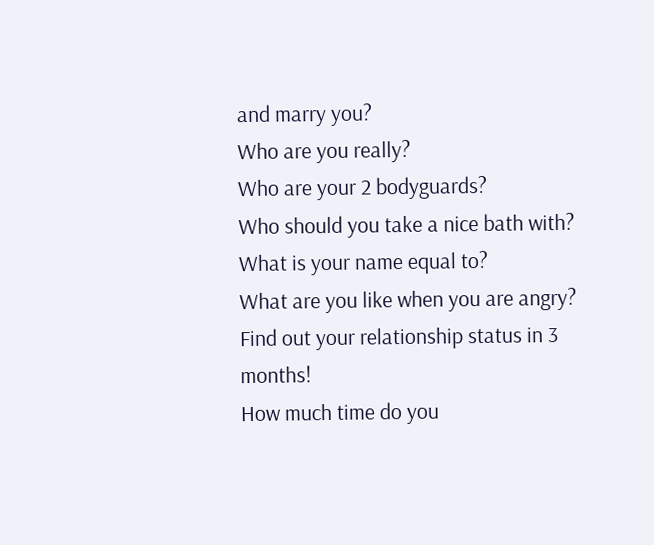and marry you?
Who are you really?
Who are your 2 bodyguards?
Who should you take a nice bath with?
What is your name equal to?
What are you like when you are angry?
Find out your relationship status in 3 months!
How much time do you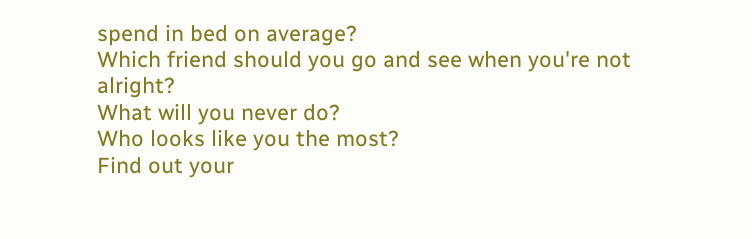spend in bed on average?
Which friend should you go and see when you're not alright?
What will you never do?
Who looks like you the most?
Find out your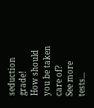seduction grade!
How should you be taken care of?
See more tests...